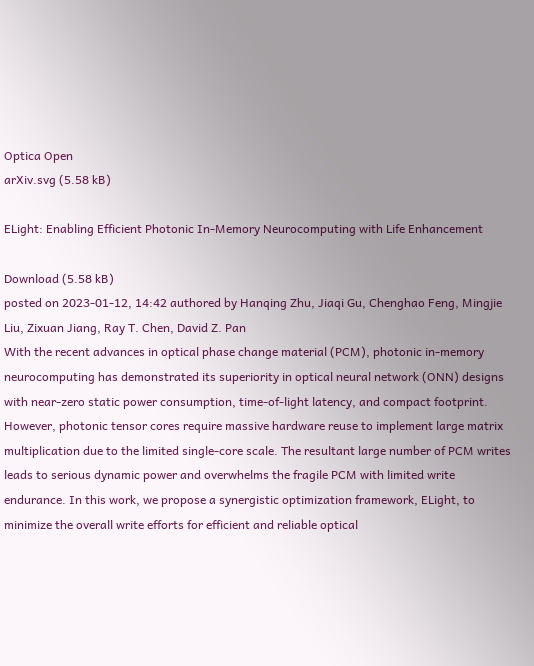Optica Open
arXiv.svg (5.58 kB)

ELight: Enabling Efficient Photonic In-Memory Neurocomputing with Life Enhancement

Download (5.58 kB)
posted on 2023-01-12, 14:42 authored by Hanqing Zhu, Jiaqi Gu, Chenghao Feng, Mingjie Liu, Zixuan Jiang, Ray T. Chen, David Z. Pan
With the recent advances in optical phase change material (PCM), photonic in-memory neurocomputing has demonstrated its superiority in optical neural network (ONN) designs with near-zero static power consumption, time-of-light latency, and compact footprint. However, photonic tensor cores require massive hardware reuse to implement large matrix multiplication due to the limited single-core scale. The resultant large number of PCM writes leads to serious dynamic power and overwhelms the fragile PCM with limited write endurance. In this work, we propose a synergistic optimization framework, ELight, to minimize the overall write efforts for efficient and reliable optical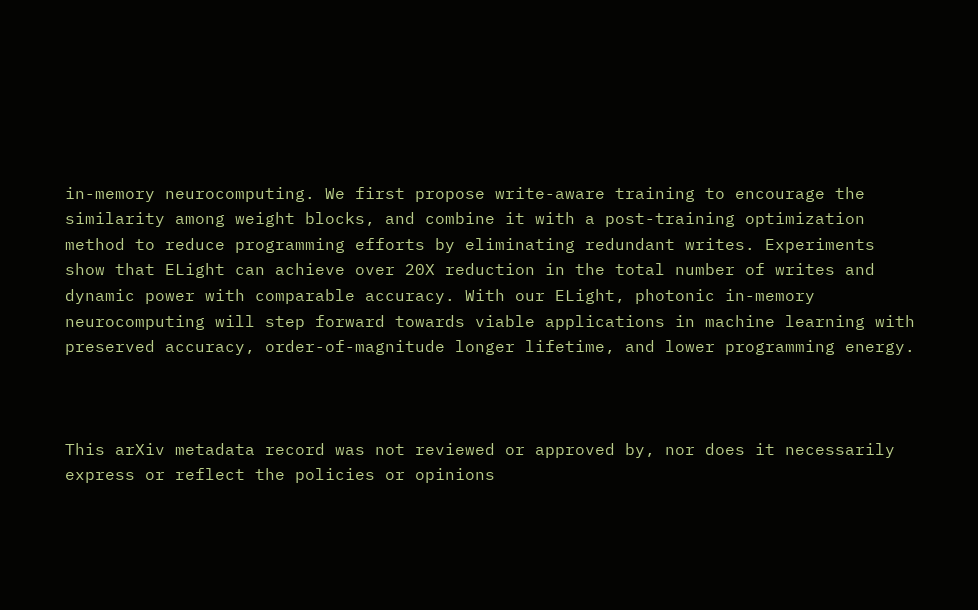in-memory neurocomputing. We first propose write-aware training to encourage the similarity among weight blocks, and combine it with a post-training optimization method to reduce programming efforts by eliminating redundant writes. Experiments show that ELight can achieve over 20X reduction in the total number of writes and dynamic power with comparable accuracy. With our ELight, photonic in-memory neurocomputing will step forward towards viable applications in machine learning with preserved accuracy, order-of-magnitude longer lifetime, and lower programming energy.



This arXiv metadata record was not reviewed or approved by, nor does it necessarily express or reflect the policies or opinions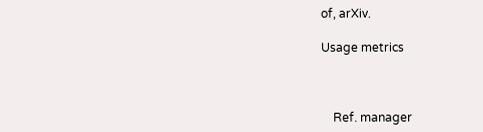of, arXiv.

Usage metrics



    Ref. manager